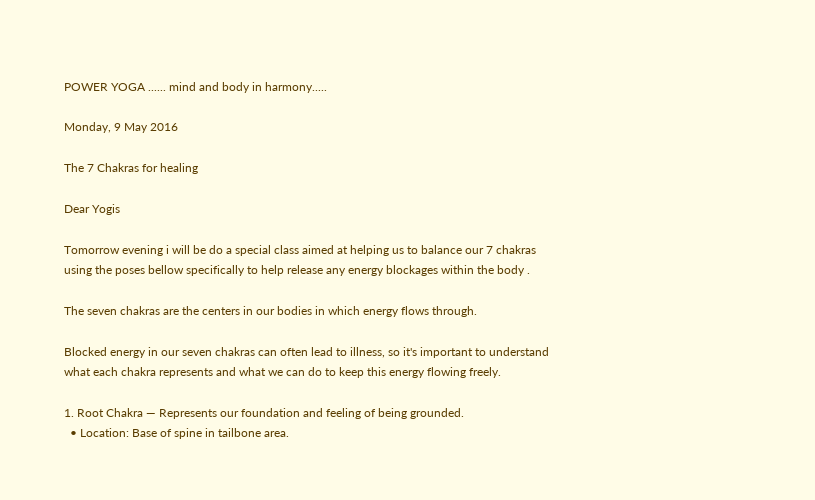POWER YOGA ...... mind and body in harmony.....

Monday, 9 May 2016

The 7 Chakras for healing

Dear Yogis

Tomorrow evening i will be do a special class aimed at helping us to balance our 7 chakras using the poses bellow specifically to help release any energy blockages within the body .

The seven chakras are the centers in our bodies in which energy flows through.

Blocked energy in our seven chakras can often lead to illness, so it's important to understand what each chakra represents and what we can do to keep this energy flowing freely.

1. Root Chakra — Represents our foundation and feeling of being grounded.
  • Location: Base of spine in tailbone area.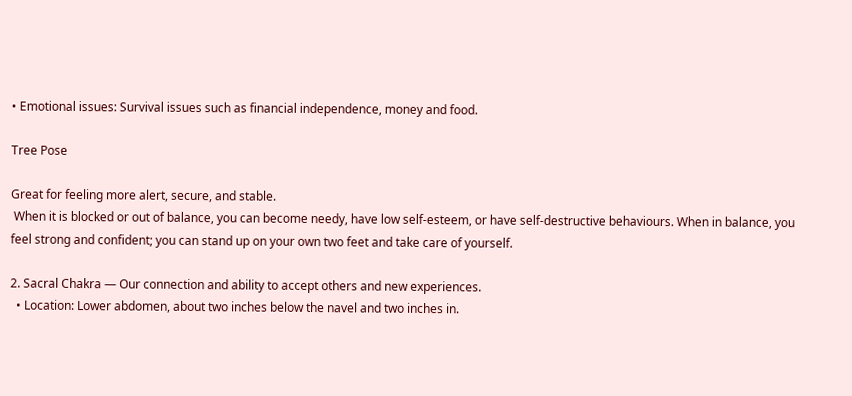• Emotional issues: Survival issues such as financial independence, money and food.

Tree Pose

Great for feeling more alert, secure, and stable.
 When it is blocked or out of balance, you can become needy, have low self-esteem, or have self-destructive behaviours. When in balance, you feel strong and confident; you can stand up on your own two feet and take care of yourself.

2. Sacral Chakra — Our connection and ability to accept others and new experiences.
  • Location: Lower abdomen, about two inches below the navel and two inches in.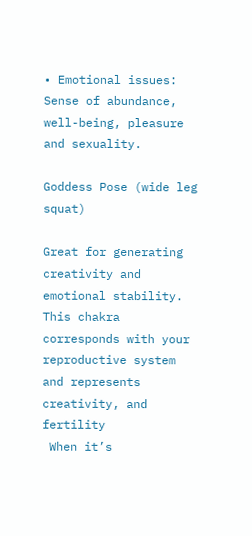• Emotional issues: Sense of abundance, well-being, pleasure and sexuality.

Goddess Pose (wide leg squat)

Great for generating creativity and emotional stability. This chakra corresponds with your reproductive system and represents  creativity, and fertility
 When it’s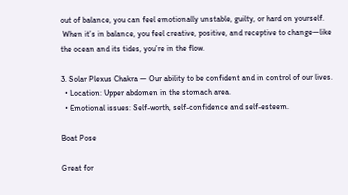out of balance, you can feel emotionally unstable, guilty, or hard on yourself.
 When it’s in balance, you feel creative, positive, and receptive to change—like the ocean and its tides, you’re in the flow.

3. Solar Plexus Chakra — Our ability to be confident and in control of our lives.
  • Location: Upper abdomen in the stomach area.
  • Emotional issues: Self-worth, self-confidence and self-esteem.

Boat Pose

Great for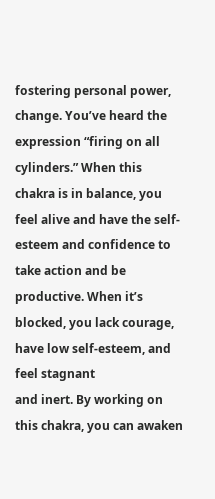fostering personal power, change. You’ve heard the expression “firing on all cylinders.” When this chakra is in balance, you feel alive and have the self-esteem and confidence to take action and be productive. When it’s blocked, you lack courage, have low self-esteem, and feel stagnant
and inert. By working on this chakra, you can awaken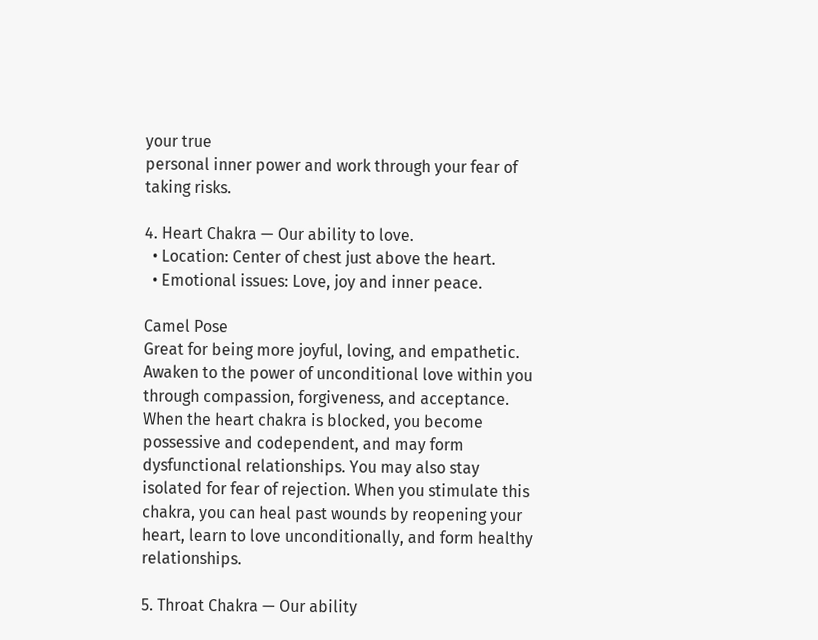your true
personal inner power and work through your fear of taking risks.

4. Heart Chakra — Our ability to love.
  • Location: Center of chest just above the heart.
  • Emotional issues: Love, joy and inner peace.

Camel Pose
Great for being more joyful, loving, and empathetic. Awaken to the power of unconditional love within you through compassion, forgiveness, and acceptance. When the heart chakra is blocked, you become possessive and codependent, and may form dysfunctional relationships. You may also stay isolated for fear of rejection. When you stimulate this chakra, you can heal past wounds by reopening your heart, learn to love unconditionally, and form healthy relationships.

5. Throat Chakra — Our ability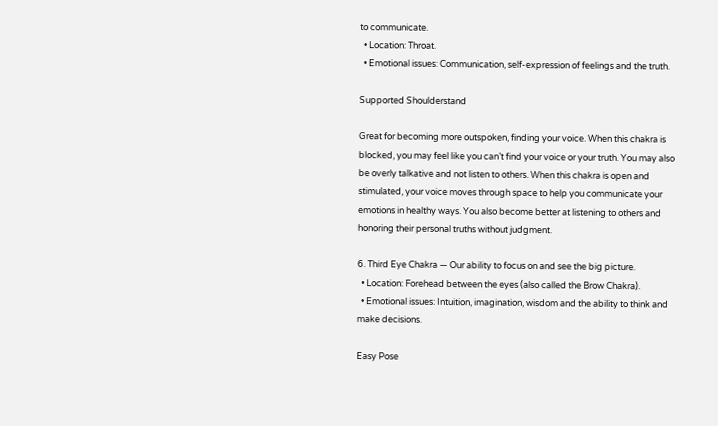to communicate.
  • Location: Throat.
  • Emotional issues: Communication, self-expression of feelings and the truth.

Supported Shoulderstand

Great for becoming more outspoken, finding your voice. When this chakra is blocked, you may feel like you can’t find your voice or your truth. You may also be overly talkative and not listen to others. When this chakra is open and stimulated, your voice moves through space to help you communicate your emotions in healthy ways. You also become better at listening to others and honoring their personal truths without judgment.

6. Third Eye Chakra — Our ability to focus on and see the big picture.
  • Location: Forehead between the eyes (also called the Brow Chakra).
  • Emotional issues: Intuition, imagination, wisdom and the ability to think and make decisions.

Easy Pose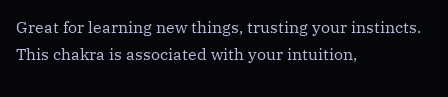Great for learning new things, trusting your instincts. This chakra is associated with your intuition,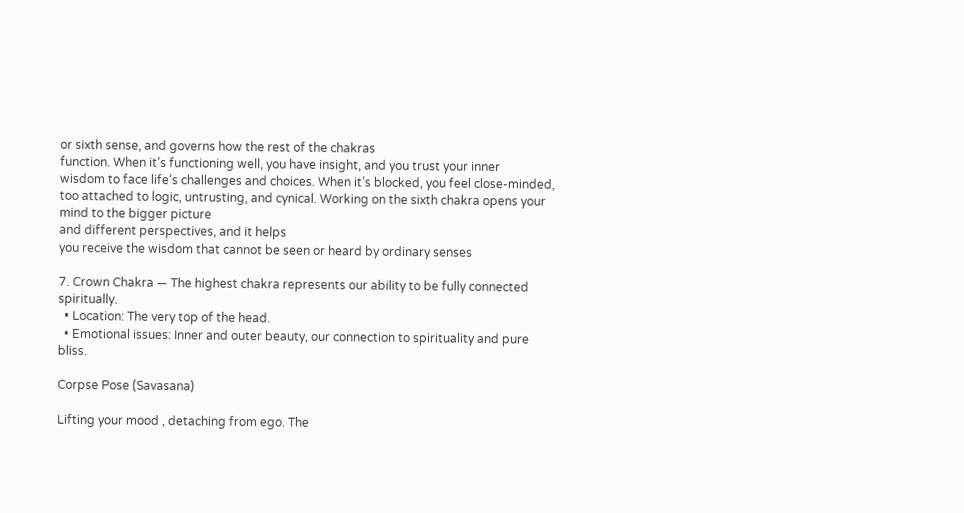or sixth sense, and governs how the rest of the chakras
function. When it’s functioning well, you have insight, and you trust your inner
wisdom to face life’s challenges and choices. When it’s blocked, you feel close-minded, too attached to logic, untrusting, and cynical. Working on the sixth chakra opens your mind to the bigger picture
and different perspectives, and it helps
you receive the wisdom that cannot be seen or heard by ordinary senses

7. Crown Chakra — The highest chakra represents our ability to be fully connected spiritually.
  • Location: The very top of the head.
  • Emotional issues: Inner and outer beauty, our connection to spirituality and pure bliss.

Corpse Pose (Savasana)

Lifting your mood , detaching from ego. The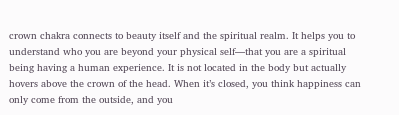crown chakra connects to beauty itself and the spiritual realm. It helps you to understand who you are beyond your physical self—that you are a spiritual being having a human experience. It is not located in the body but actually hovers above the crown of the head. When it’s closed, you think happiness can only come from the outside, and you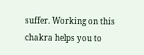suffer. Working on this chakra helps you to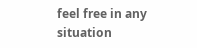feel free in any situation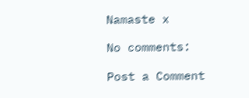Namaste x

No comments:

Post a Comment